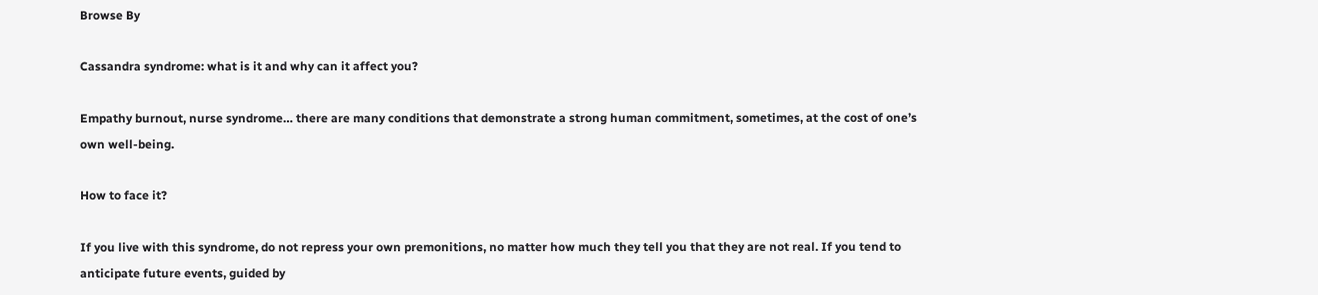Browse By

Cassandra syndrome: what is it and why can it affect you?

Empathy burnout, nurse syndrome… there are many conditions that demonstrate a strong human commitment, sometimes, at the cost of one’s own well-being.

How to face it?

If you live with this syndrome, do not repress your own premonitions, no matter how much they tell you that they are not real. If you tend to anticipate future events, guided by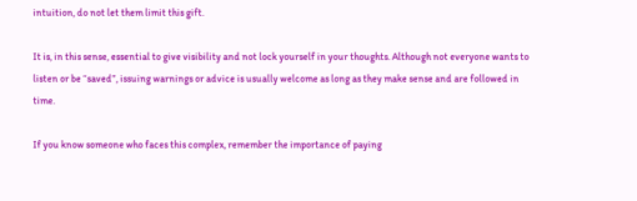intuition, do not let them limit this gift.

It is, in this sense, essential to give visibility and not lock yourself in your thoughts. Although not everyone wants to listen or be “saved”, issuing warnings or advice is usually welcome as long as they make sense and are followed in time.

If you know someone who faces this complex, remember the importance of paying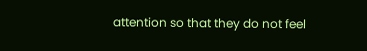attention so that they do not feel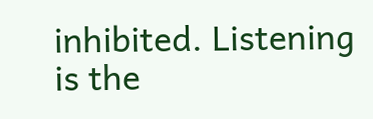inhibited. Listening is the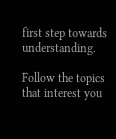first step towards understanding.

Follow the topics that interest you